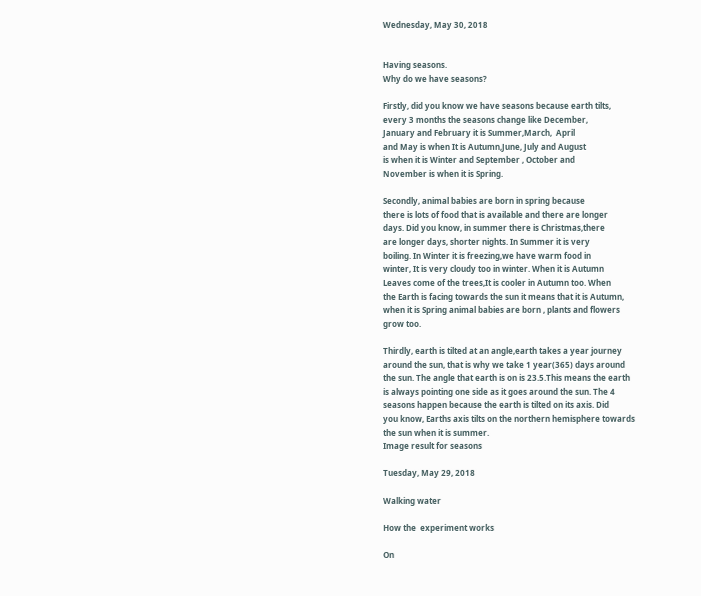Wednesday, May 30, 2018


Having seasons.
Why do we have seasons?

Firstly, did you know we have seasons because earth tilts,
every 3 months the seasons change like December,
January and February it is Summer,March,  April
and May is when It is Autumn,June, July and August
is when it is Winter and September , October and
November is when it is Spring.

Secondly, animal babies are born in spring because
there is lots of food that is available and there are longer
days. Did you know, in summer there is Christmas,there
are longer days, shorter nights. In Summer it is very
boiling. In Winter it is freezing,we have warm food in
winter, It is very cloudy too in winter. When it is Autumn
Leaves come of the trees,It is cooler in Autumn too. When
the Earth is facing towards the sun it means that it is Autumn,
when it is Spring animal babies are born , plants and flowers
grow too.

Thirdly, earth is tilted at an angle,earth takes a year journey
around the sun, that is why we take 1 year(365) days around
the sun. The angle that earth is on is 23.5.This means the earth
is always pointing one side as it goes around the sun. The 4
seasons happen because the earth is tilted on its axis. Did
you know, Earths axis tilts on the northern hemisphere towards
the sun when it is summer.
Image result for seasons

Tuesday, May 29, 2018

Walking water

How the  experiment works

On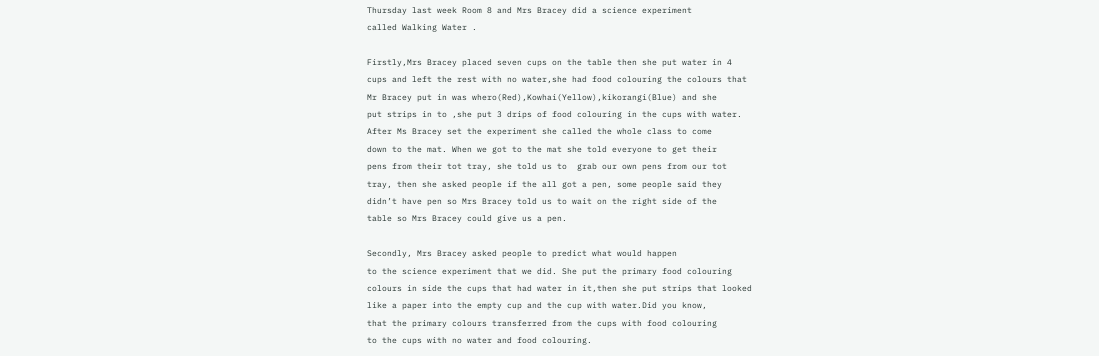Thursday last week Room 8 and Mrs Bracey did a science experiment
called Walking Water .

Firstly,Mrs Bracey placed seven cups on the table then she put water in 4
cups and left the rest with no water,she had food colouring the colours that
Mr Bracey put in was whero(Red),Kowhai(Yellow),kikorangi(Blue) and she
put strips in to ,she put 3 drips of food colouring in the cups with water.
After Ms Bracey set the experiment she called the whole class to come
down to the mat. When we got to the mat she told everyone to get their
pens from their tot tray, she told us to  grab our own pens from our tot
tray, then she asked people if the all got a pen, some people said they
didn’t have pen so Mrs Bracey told us to wait on the right side of the
table so Mrs Bracey could give us a pen.

Secondly, Mrs Bracey asked people to predict what would happen
to the science experiment that we did. She put the primary food colouring
colours in side the cups that had water in it,then she put strips that looked
like a paper into the empty cup and the cup with water.Did you know,
that the primary colours transferred from the cups with food colouring
to the cups with no water and food colouring.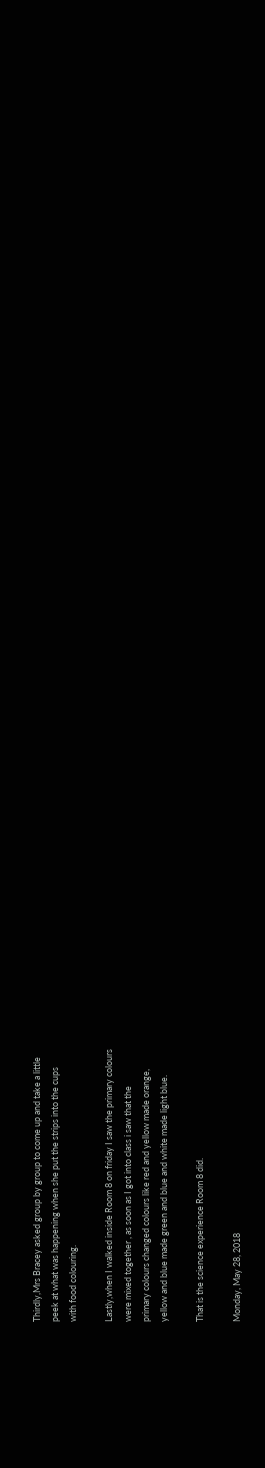Thirdly,Mrs Bracey asked group by group to come up and take a little
peek at what was happening when she put the strips into the cups
with food colouring.

Lastly,when I walked inside Room 8 on friday I saw the primary colours
were mixed together , as soon as I got into class i saw that the
primary colours changed colours like red and yellow made orange,
yellow and blue made green and blue and white made light blue.

That is the science experience Room 8 did.

Monday, May 28, 2018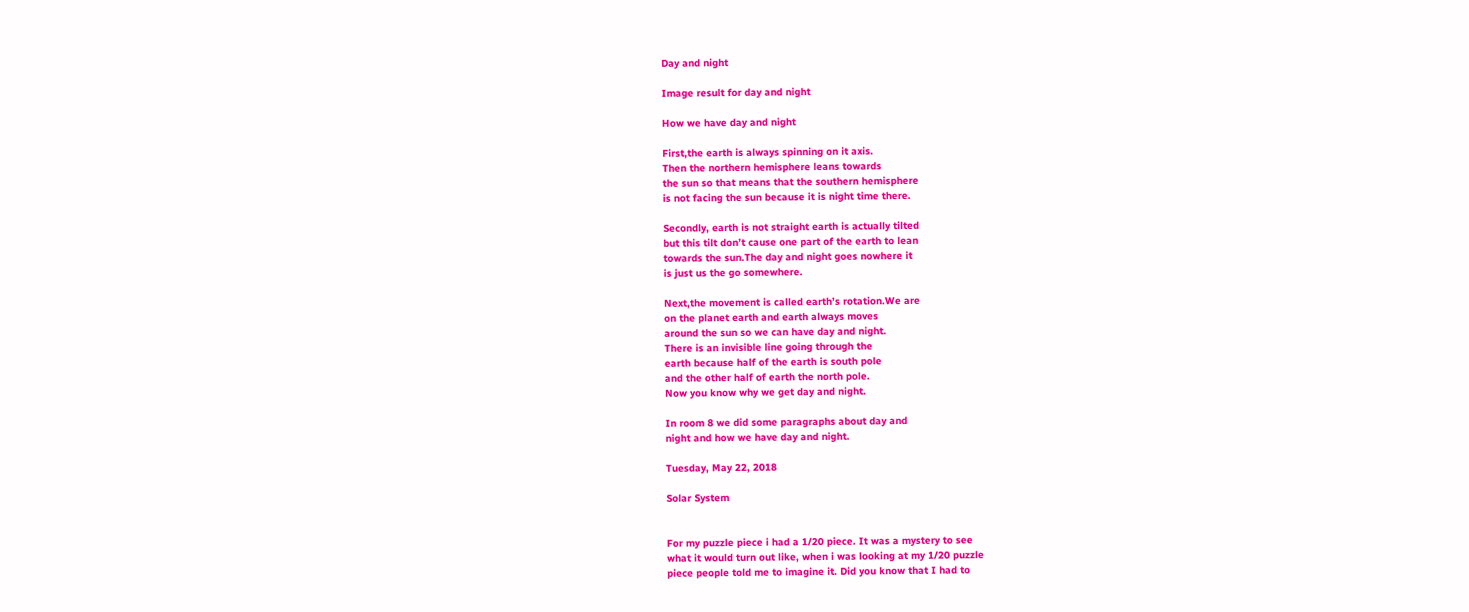Day and night

Image result for day and night

How we have day and night

First,the earth is always spinning on it axis.
Then the northern hemisphere leans towards
the sun so that means that the southern hemisphere
is not facing the sun because it is night time there.

Secondly, earth is not straight earth is actually tilted
but this tilt don’t cause one part of the earth to lean
towards the sun.The day and night goes nowhere it
is just us the go somewhere.

Next,the movement is called earth’s rotation.We are
on the planet earth and earth always moves
around the sun so we can have day and night.
There is an invisible line going through the
earth because half of the earth is south pole
and the other half of earth the north pole.
Now you know why we get day and night.

In room 8 we did some paragraphs about day and
night and how we have day and night.

Tuesday, May 22, 2018

Solar System


For my puzzle piece i had a 1/20 piece. It was a mystery to see
what it would turn out like, when i was looking at my 1/20 puzzle
piece people told me to imagine it. Did you know that I had to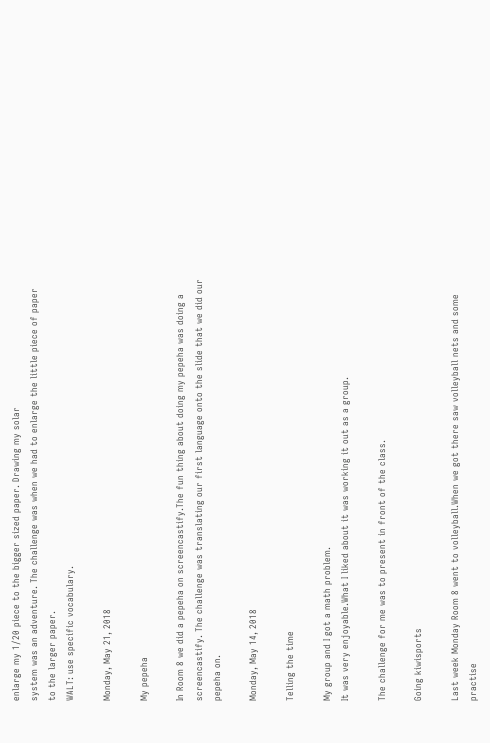enlarge my 1/20 piece to the bigger sized paper. Drawing my solar
system was an adventure. The challenge was when we had to enlarge the little piece of paper to the larger paper.
WALT: use specific vocabulary.

Monday, May 21, 2018

My pepeha

In Room 8 we did a pepeha on screencastify.The fun thing about doing my pepeha was doing a screencastify. The challenge was translating our first language onto the slide that we did our pepeha on.

Monday, May 14, 2018

Telling the time

My group and I got a math problem.
It was very enjoyable.What I liked about it was working it out as a group.

The challenge for me was to present in front of the class.

Going kiwisports

Last week Monday Room 8 went to volleyball.When we got there saw volleyball nets and some practise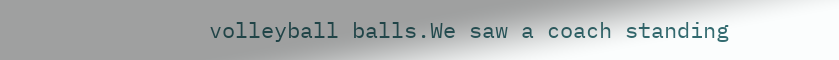volleyball balls.We saw a coach standing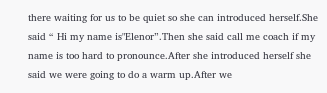there waiting for us to be quiet so she can introduced herself.She said “ Hi my name is"Elenor”.Then she said call me coach if my name is too hard to pronounce.After she introduced herself she said we were going to do a warm up.After we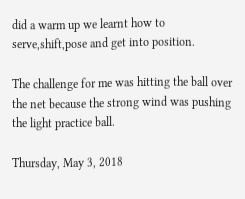did a warm up we learnt how to serve,shift,pose and get into position.

The challenge for me was hitting the ball over the net because the strong wind was pushing the light practice ball.

Thursday, May 3, 2018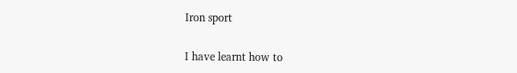Iron sport

I have learnt how to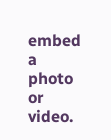embed a photo or video.